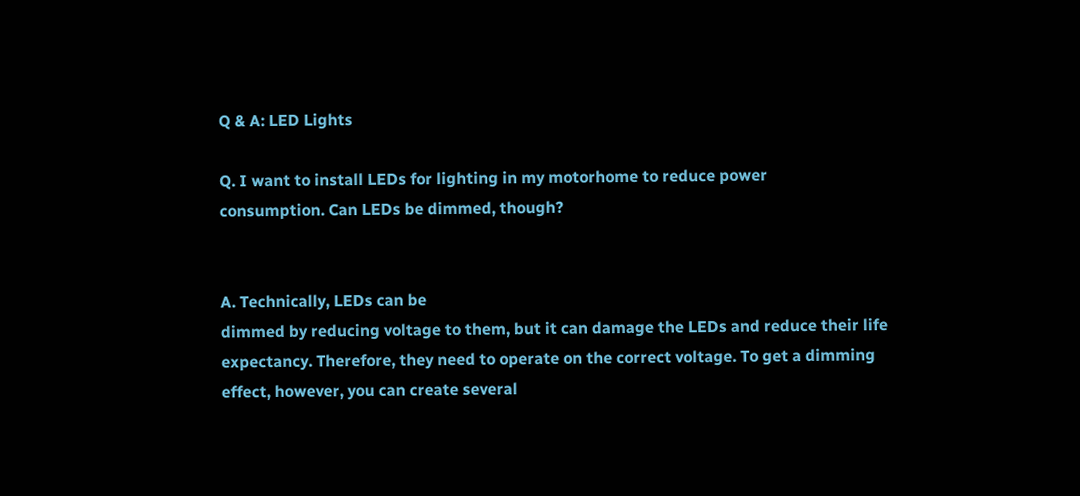Q & A: LED Lights

Q. I want to install LEDs for lighting in my motorhome to reduce power
consumption. Can LEDs be dimmed, though?


A. Technically, LEDs can be
dimmed by reducing voltage to them, but it can damage the LEDs and reduce their life
expectancy. Therefore, they need to operate on the correct voltage. To get a dimming
effect, however, you can create several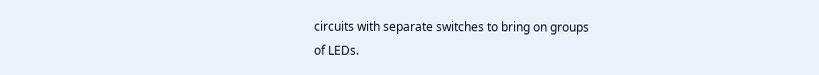circuits with separate switches to bring on groups
of LEDs.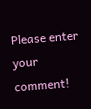Please enter your comment!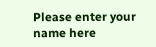Please enter your name here